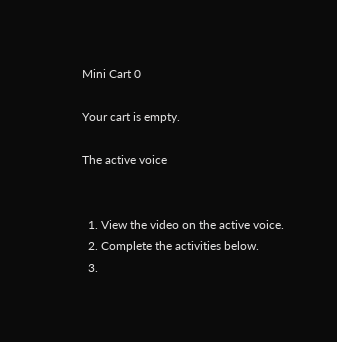Mini Cart 0

Your cart is empty.

The active voice


  1. View the video on the active voice.
  2. Complete the activities below.
  3.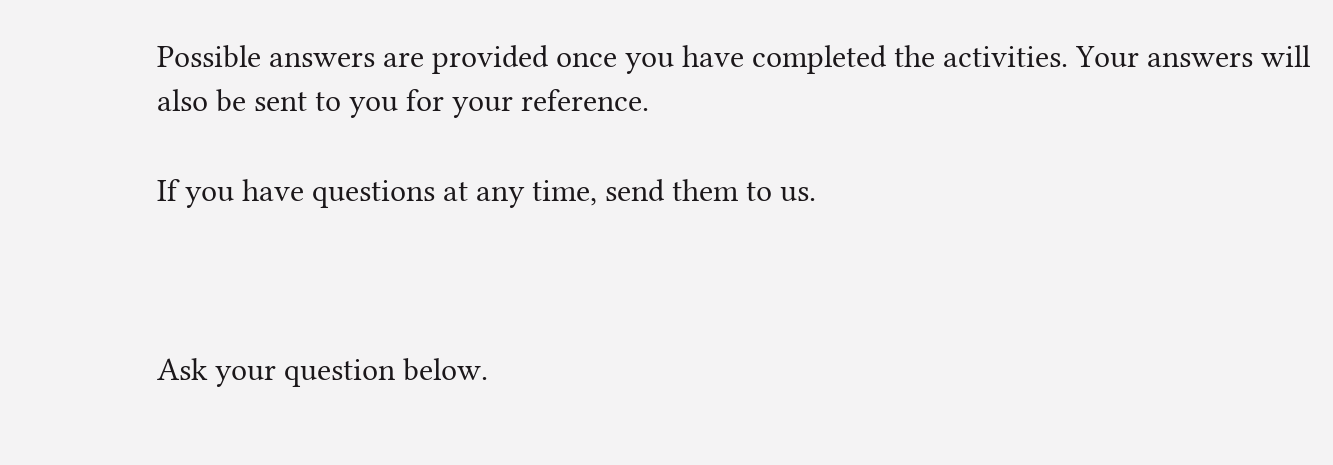Possible answers are provided once you have completed the activities. Your answers will also be sent to you for your reference.

If you have questions at any time, send them to us.



Ask your question below.